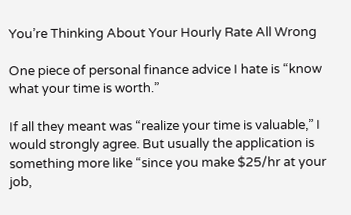You’re Thinking About Your Hourly Rate All Wrong

One piece of personal finance advice I hate is “know what your time is worth.”

If all they meant was “realize your time is valuable,” I would strongly agree. But usually the application is something more like “since you make $25/hr at your job,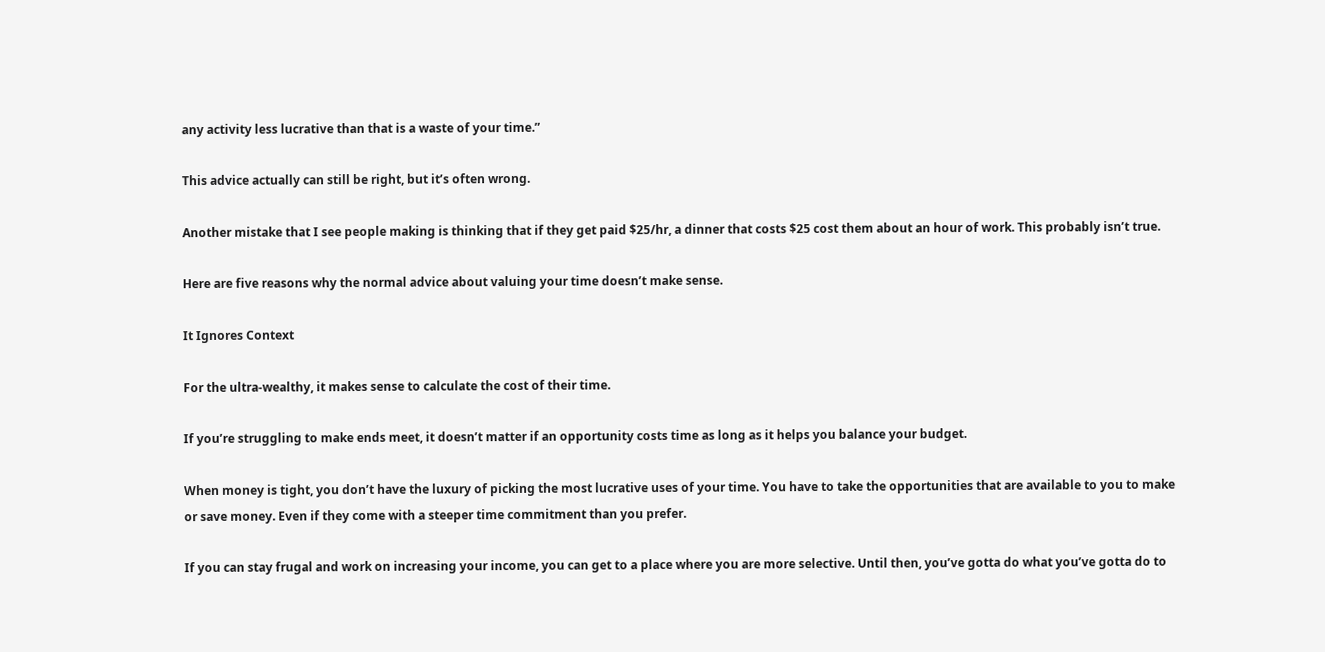any activity less lucrative than that is a waste of your time.”

This advice actually can still be right, but it’s often wrong.

Another mistake that I see people making is thinking that if they get paid $25/hr, a dinner that costs $25 cost them about an hour of work. This probably isn’t true.

Here are five reasons why the normal advice about valuing your time doesn’t make sense.

It Ignores Context

For the ultra-wealthy, it makes sense to calculate the cost of their time.

If you’re struggling to make ends meet, it doesn’t matter if an opportunity costs time as long as it helps you balance your budget.

When money is tight, you don’t have the luxury of picking the most lucrative uses of your time. You have to take the opportunities that are available to you to make or save money. Even if they come with a steeper time commitment than you prefer.

If you can stay frugal and work on increasing your income, you can get to a place where you are more selective. Until then, you’ve gotta do what you’ve gotta do to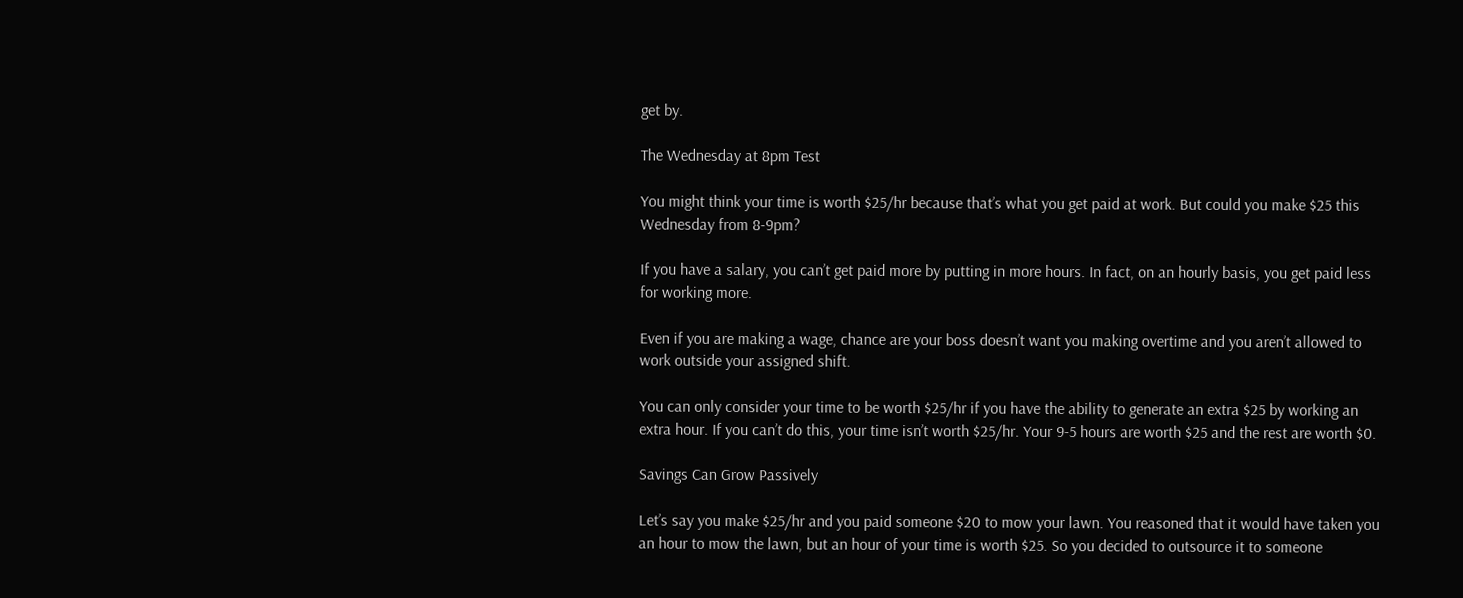get by.

The Wednesday at 8pm Test

You might think your time is worth $25/hr because that’s what you get paid at work. But could you make $25 this Wednesday from 8-9pm?

If you have a salary, you can’t get paid more by putting in more hours. In fact, on an hourly basis, you get paid less for working more.

Even if you are making a wage, chance are your boss doesn’t want you making overtime and you aren’t allowed to work outside your assigned shift.

You can only consider your time to be worth $25/hr if you have the ability to generate an extra $25 by working an extra hour. If you can’t do this, your time isn’t worth $25/hr. Your 9-5 hours are worth $25 and the rest are worth $0.

Savings Can Grow Passively

Let’s say you make $25/hr and you paid someone $20 to mow your lawn. You reasoned that it would have taken you an hour to mow the lawn, but an hour of your time is worth $25. So you decided to outsource it to someone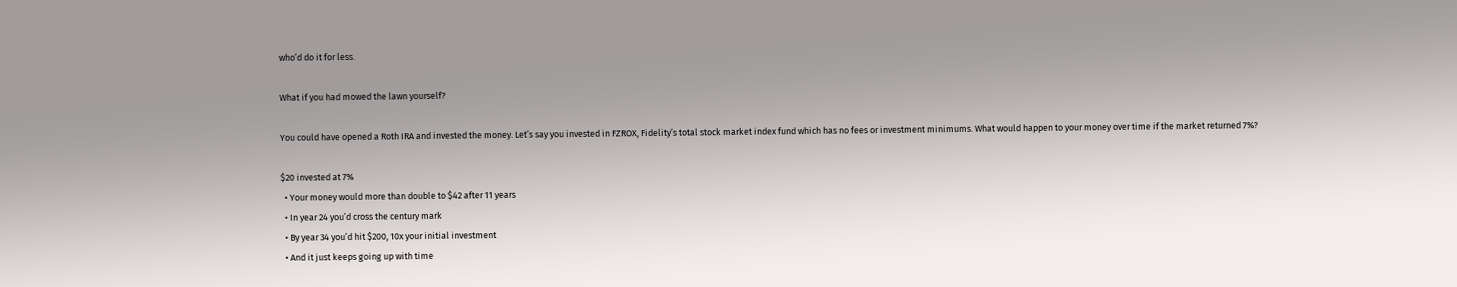who’d do it for less.

What if you had mowed the lawn yourself?

You could have opened a Roth IRA and invested the money. Let’s say you invested in FZROX, Fidelity’s total stock market index fund which has no fees or investment minimums. What would happen to your money over time if the market returned 7%?

$20 invested at 7%
  • Your money would more than double to $42 after 11 years
  • In year 24 you’d cross the century mark
  • By year 34 you’d hit $200, 10x your initial investment
  • And it just keeps going up with time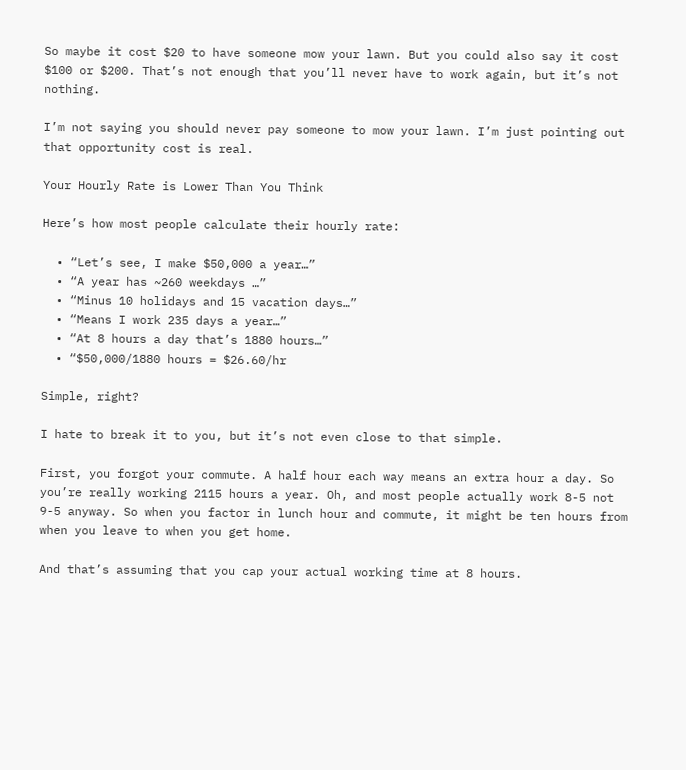So maybe it cost $20 to have someone mow your lawn. But you could also say it cost $100 or $200. That’s not enough that you’ll never have to work again, but it’s not nothing.

I’m not saying you should never pay someone to mow your lawn. I’m just pointing out that opportunity cost is real.

Your Hourly Rate is Lower Than You Think

Here’s how most people calculate their hourly rate:

  • “Let’s see, I make $50,000 a year…”
  • “A year has ~260 weekdays …”
  • “Minus 10 holidays and 15 vacation days…”
  • “Means I work 235 days a year…”
  • “At 8 hours a day that’s 1880 hours…”
  • “$50,000/1880 hours = $26.60/hr

Simple, right?

I hate to break it to you, but it’s not even close to that simple.

First, you forgot your commute. A half hour each way means an extra hour a day. So you’re really working 2115 hours a year. Oh, and most people actually work 8-5 not 9-5 anyway. So when you factor in lunch hour and commute, it might be ten hours from when you leave to when you get home.

And that’s assuming that you cap your actual working time at 8 hours.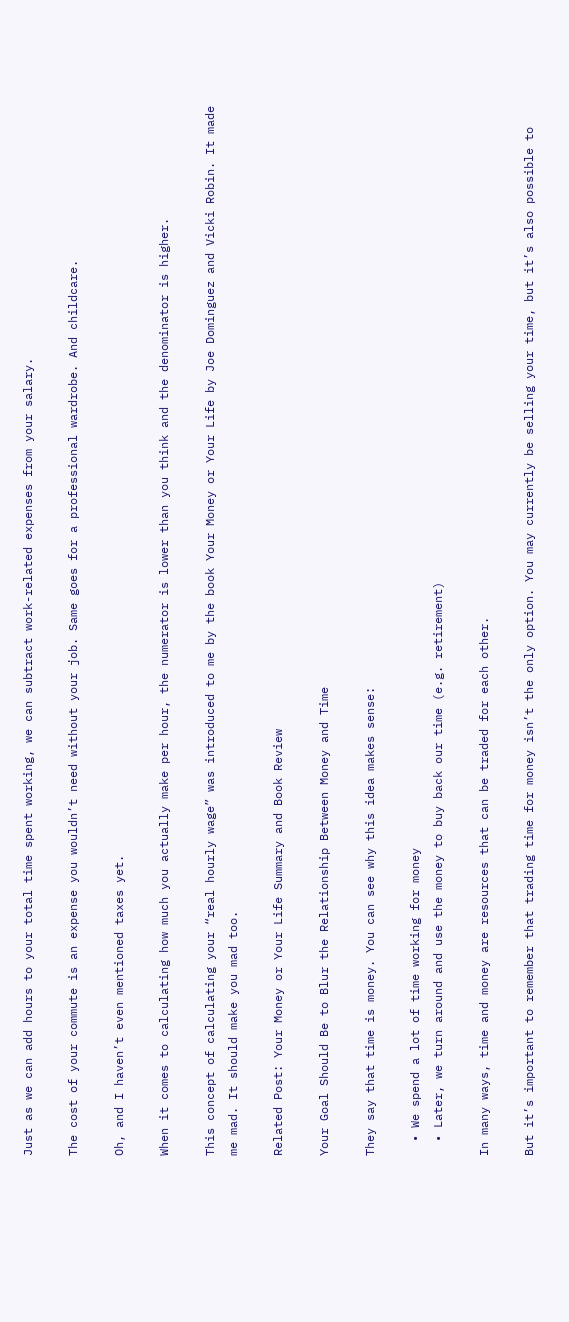Just as we can add hours to your total time spent working, we can subtract work-related expenses from your salary.

The cost of your commute is an expense you wouldn’t need without your job. Same goes for a professional wardrobe. And childcare.

Oh, and I haven’t even mentioned taxes yet.

When it comes to calculating how much you actually make per hour, the numerator is lower than you think and the denominator is higher.

This concept of calculating your “real hourly wage” was introduced to me by the book Your Money or Your Life by Joe Dominguez and Vicki Robin. It made me mad. It should make you mad too.

Related Post: Your Money or Your Life Summary and Book Review

Your Goal Should Be to Blur the Relationship Between Money and Time

They say that time is money. You can see why this idea makes sense:

  • We spend a lot of time working for money
  • Later, we turn around and use the money to buy back our time (e.g. retirement)

In many ways, time and money are resources that can be traded for each other.

But it’s important to remember that trading time for money isn’t the only option. You may currently be selling your time, but it’s also possible to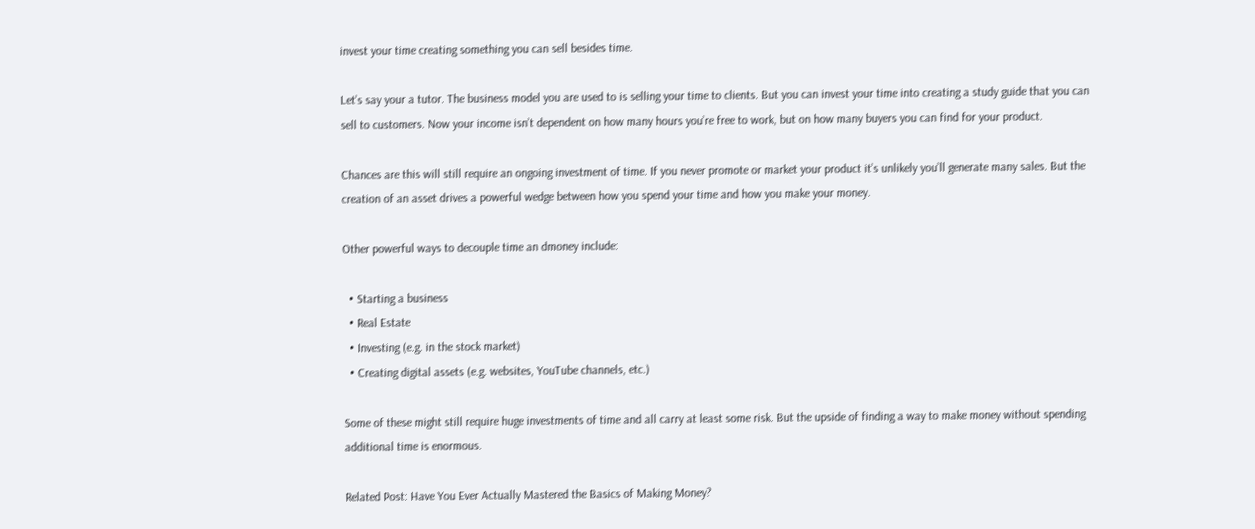invest your time creating something you can sell besides time.

Let’s say your a tutor. The business model you are used to is selling your time to clients. But you can invest your time into creating a study guide that you can sell to customers. Now your income isn’t dependent on how many hours you’re free to work, but on how many buyers you can find for your product.

Chances are this will still require an ongoing investment of time. If you never promote or market your product it’s unlikely you’ll generate many sales. But the creation of an asset drives a powerful wedge between how you spend your time and how you make your money.

Other powerful ways to decouple time an dmoney include:

  • Starting a business
  • Real Estate
  • Investing (e.g. in the stock market)
  • Creating digital assets (e.g. websites, YouTube channels, etc.)

Some of these might still require huge investments of time and all carry at least some risk. But the upside of finding a way to make money without spending additional time is enormous.

Related Post: Have You Ever Actually Mastered the Basics of Making Money?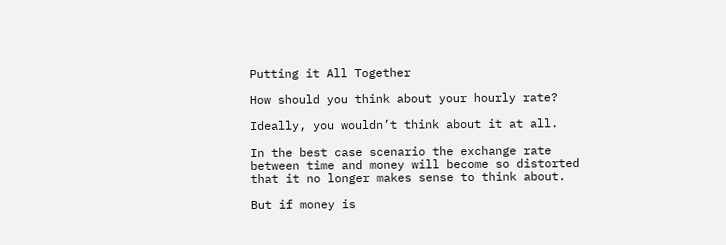Putting it All Together

How should you think about your hourly rate?

Ideally, you wouldn’t think about it at all.

In the best case scenario the exchange rate between time and money will become so distorted that it no longer makes sense to think about.

But if money is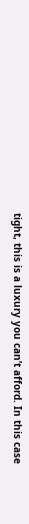tight, this is a luxury you can’t afford. In this case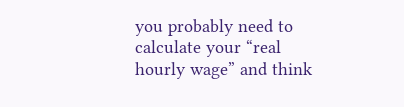you probably need to calculate your “real hourly wage” and think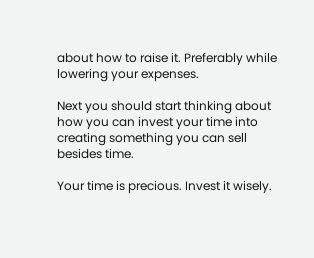about how to raise it. Preferably while lowering your expenses.

Next you should start thinking about how you can invest your time into creating something you can sell besides time.

Your time is precious. Invest it wisely.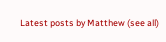Latest posts by Matthew (see all)